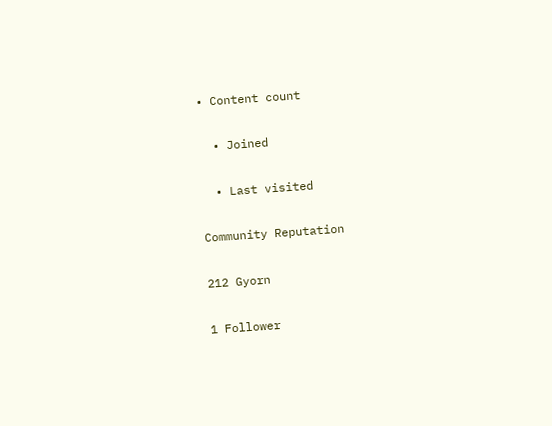• Content count

  • Joined

  • Last visited

Community Reputation

212 Gyorn

1 Follower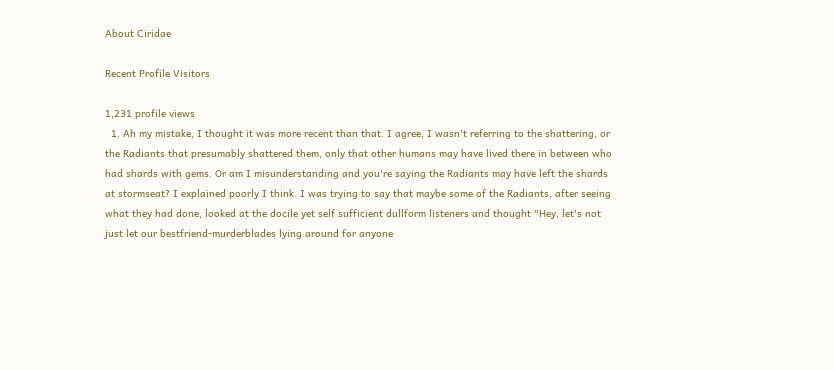About Ciridae

Recent Profile Visitors

1,231 profile views
  1. Ah my mistake, I thought it was more recent than that. I agree, I wasn't referring to the shattering, or the Radiants that presumably shattered them, only that other humans may have lived there in between who had shards with gems. Or am I misunderstanding and you're saying the Radiants may have left the shards at stormseat? I explained poorly I think. I was trying to say that maybe some of the Radiants, after seeing what they had done, looked at the docile yet self sufficient dullform listeners and thought "Hey, let's not just let our bestfriend-murderblades lying around for anyone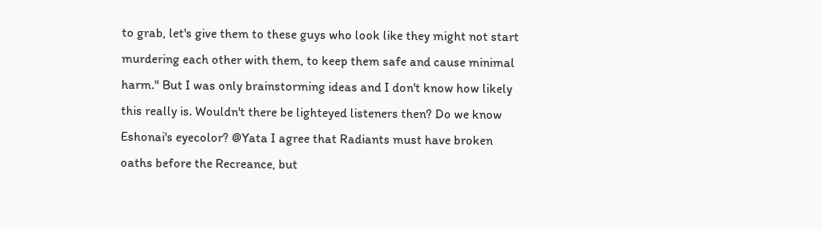to grab, let's give them to these guys who look like they might not start murdering each other with them, to keep them safe and cause minimal harm." But I was only brainstorming ideas and I don't know how likely this really is. Wouldn't there be lighteyed listeners then? Do we know Eshonai's eyecolor? @Yata I agree that Radiants must have broken oaths before the Recreance, but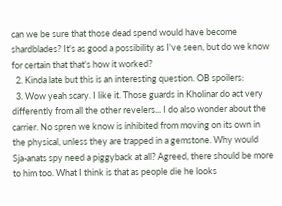can we be sure that those dead spend would have become shardblades? It's as good a possibility as I've seen, but do we know for certain that that's how it worked?
  2. Kinda late but this is an interesting question. OB spoilers:
  3. Wow yeah scary. I like it. Those guards in Kholinar do act very differently from all the other revelers... I do also wonder about the carrier. No spren we know is inhibited from moving on its own in the physical, unless they are trapped in a gemstone. Why would Sja-anats spy need a piggyback at all? Agreed, there should be more to him too. What I think is that as people die he looks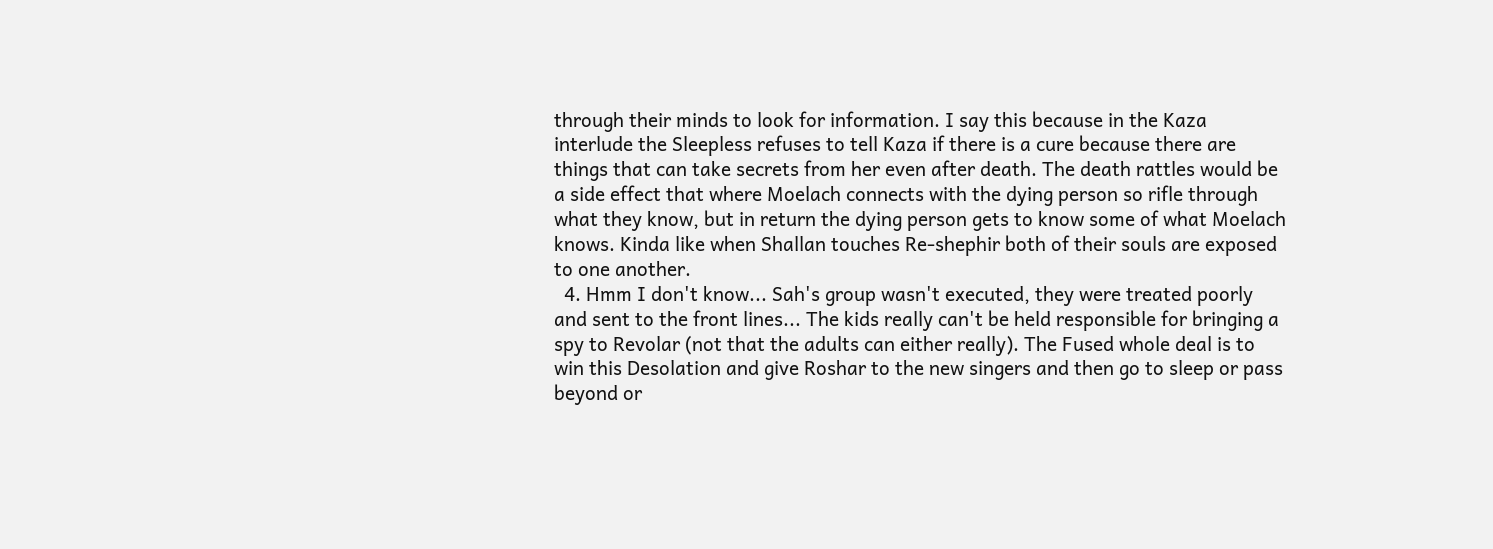through their minds to look for information. I say this because in the Kaza interlude the Sleepless refuses to tell Kaza if there is a cure because there are things that can take secrets from her even after death. The death rattles would be a side effect that where Moelach connects with the dying person so rifle through what they know, but in return the dying person gets to know some of what Moelach knows. Kinda like when Shallan touches Re-shephir both of their souls are exposed to one another.
  4. Hmm I don't know... Sah's group wasn't executed, they were treated poorly and sent to the front lines... The kids really can't be held responsible for bringing a spy to Revolar (not that the adults can either really). The Fused whole deal is to win this Desolation and give Roshar to the new singers and then go to sleep or pass beyond or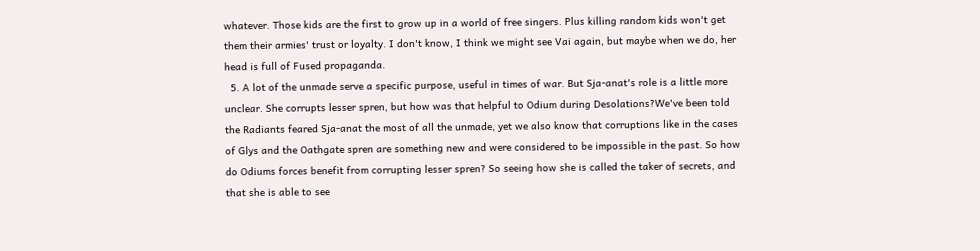whatever. Those kids are the first to grow up in a world of free singers. Plus killing random kids won't get them their armies' trust or loyalty. I don't know, I think we might see Vai again, but maybe when we do, her head is full of Fused propaganda.
  5. A lot of the unmade serve a specific purpose, useful in times of war. But Sja-anat's role is a little more unclear. She corrupts lesser spren, but how was that helpful to Odium during Desolations?We've been told the Radiants feared Sja-anat the most of all the unmade, yet we also know that corruptions like in the cases of Glys and the Oathgate spren are something new and were considered to be impossible in the past. So how do Odiums forces benefit from corrupting lesser spren? So seeing how she is called the taker of secrets, and that she is able to see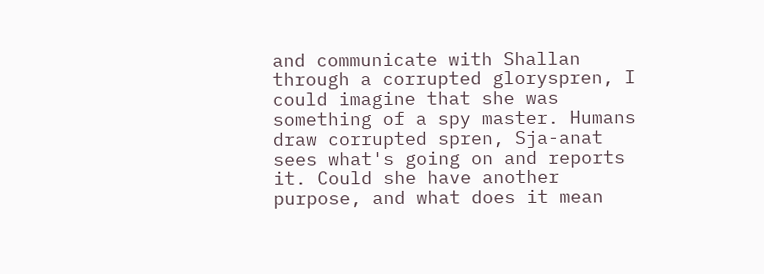and communicate with Shallan through a corrupted gloryspren, I could imagine that she was something of a spy master. Humans draw corrupted spren, Sja-anat sees what's going on and reports it. Could she have another purpose, and what does it mean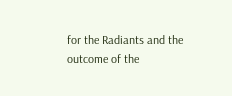for the Radiants and the outcome of the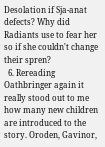Desolation if Sja-anat defects? Why did Radiants use to fear her so if she couldn't change their spren?
  6. Rereading Oathbringer again it really stood out to me how many new children are introduced to the story. Oroden, Gavinor,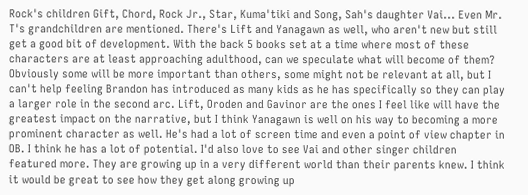Rock's children Gift, Chord, Rock Jr., Star, Kuma'tiki and Song, Sah's daughter Vai... Even Mr. T's grandchildren are mentioned. There's Lift and Yanagawn as well, who aren't new but still get a good bit of development. With the back 5 books set at a time where most of these characters are at least approaching adulthood, can we speculate what will become of them? Obviously some will be more important than others, some might not be relevant at all, but I can't help feeling Brandon has introduced as many kids as he has specifically so they can play a larger role in the second arc. Lift, Oroden and Gavinor are the ones I feel like will have the greatest impact on the narrative, but I think Yanagawn is well on his way to becoming a more prominent character as well. He's had a lot of screen time and even a point of view chapter in OB. I think he has a lot of potential. I'd also love to see Vai and other singer children featured more. They are growing up in a very different world than their parents knew. I think it would be great to see how they get along growing up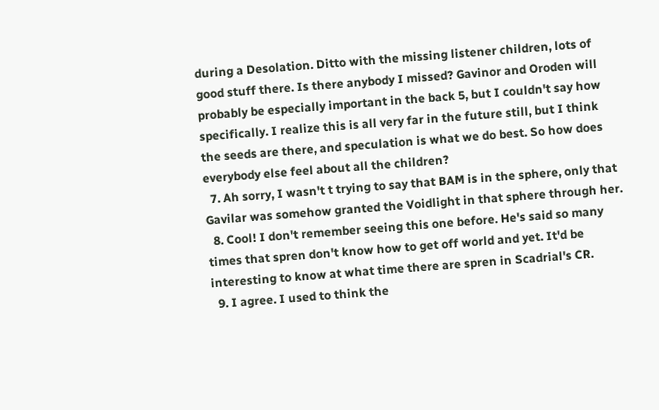during a Desolation. Ditto with the missing listener children, lots of good stuff there. Is there anybody I missed? Gavinor and Oroden will probably be especially important in the back 5, but I couldn't say how specifically. I realize this is all very far in the future still, but I think the seeds are there, and speculation is what we do best. So how does everybody else feel about all the children?
  7. Ah sorry, I wasn't t trying to say that BAM is in the sphere, only that Gavilar was somehow granted the Voidlight in that sphere through her.
  8. Cool! I don't remember seeing this one before. He's said so many times that spren don't know how to get off world and yet. It'd be interesting to know at what time there are spren in Scadrial's CR.
  9. I agree. I used to think the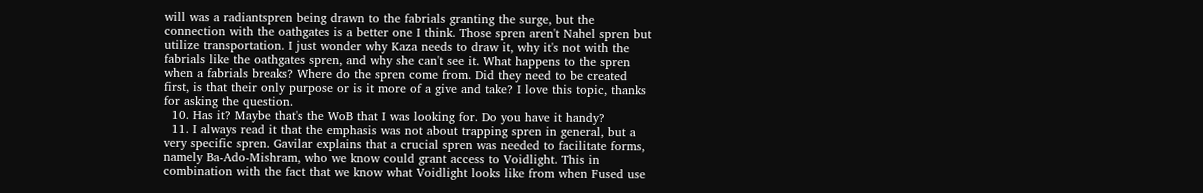will was a radiantspren being drawn to the fabrials granting the surge, but the connection with the oathgates is a better one I think. Those spren aren't Nahel spren but utilize transportation. I just wonder why Kaza needs to draw it, why it's not with the fabrials like the oathgates spren, and why she can't see it. What happens to the spren when a fabrials breaks? Where do the spren come from. Did they need to be created first, is that their only purpose or is it more of a give and take? I love this topic, thanks for asking the question.
  10. Has it? Maybe that's the WoB that I was looking for. Do you have it handy?
  11. I always read it that the emphasis was not about trapping spren in general, but a very specific spren. Gavilar explains that a crucial spren was needed to facilitate forms, namely Ba-Ado-Mishram, who we know could grant access to Voidlight. This in combination with the fact that we know what Voidlight looks like from when Fused use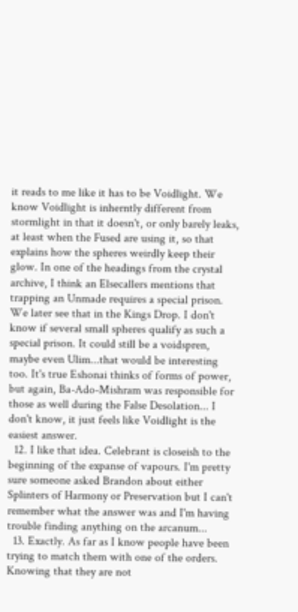it reads to me like it has to be Voidlight. We know Voidlight is inherntly different from stormlight in that it doesn't, or only barely leaks, at least when the Fused are using it, so that explains how the spheres weirdly keep their glow. In one of the headings from the crystal archive, I think an Elsecallers mentions that trapping an Unmade requires a special prison. We later see that in the Kings Drop. I don't know if several small spheres qualify as such a special prison. It could still be a voidspren, maybe even Ulim...that would be interesting too. It's true Eshonai thinks of forms of power, but again, Ba-Ado-Mishram was responsible for those as well during the False Desolation... I don't know, it just feels like Voidlight is the easiest answer.
  12. I like that idea. Celebrant is closeish to the beginning of the expanse of vapours. I'm pretty sure someone asked Brandon about either Splinters of Harmony or Preservation but I can't remember what the answer was and I'm having trouble finding anything on the arcanum...
  13. Exactly. As far as I know people have been trying to match them with one of the orders. Knowing that they are not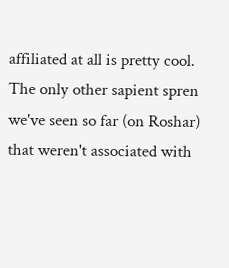affiliated at all is pretty cool. The only other sapient spren we've seen so far (on Roshar) that weren't associated with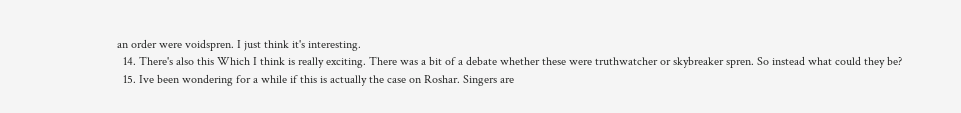an order were voidspren. I just think it's interesting.
  14. There's also this Which I think is really exciting. There was a bit of a debate whether these were truthwatcher or skybreaker spren. So instead what could they be?
  15. Ive been wondering for a while if this is actually the case on Roshar. Singers are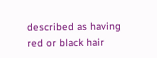described as having red or black hair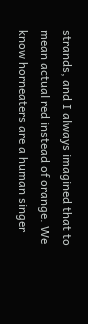strands, and I always imagined that to mean actual red instead of orange. We know horneaters are a human singer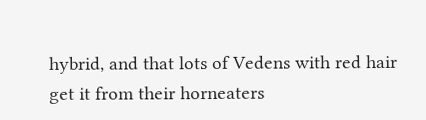hybrid, and that lots of Vedens with red hair get it from their horneaters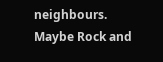neighbours. Maybe Rock and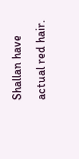Shallan have actual red hair.